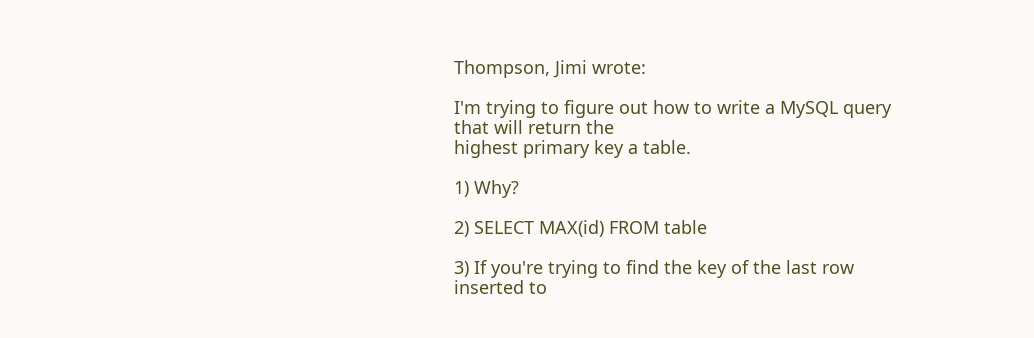Thompson, Jimi wrote:

I'm trying to figure out how to write a MySQL query that will return the
highest primary key a table.

1) Why?

2) SELECT MAX(id) FROM table

3) If you're trying to find the key of the last row inserted to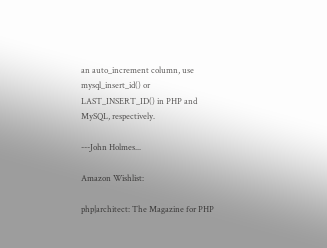an auto_increment column, use mysql_insert_id() or LAST_INSERT_ID() in PHP and MySQL, respectively.

---John Holmes...

Amazon Wishlist:

php|architect: The Magazine for PHP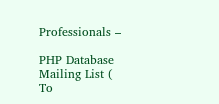Professionals –

PHP Database Mailing List (
To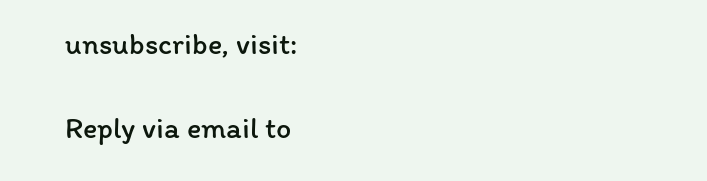unsubscribe, visit:

Reply via email to